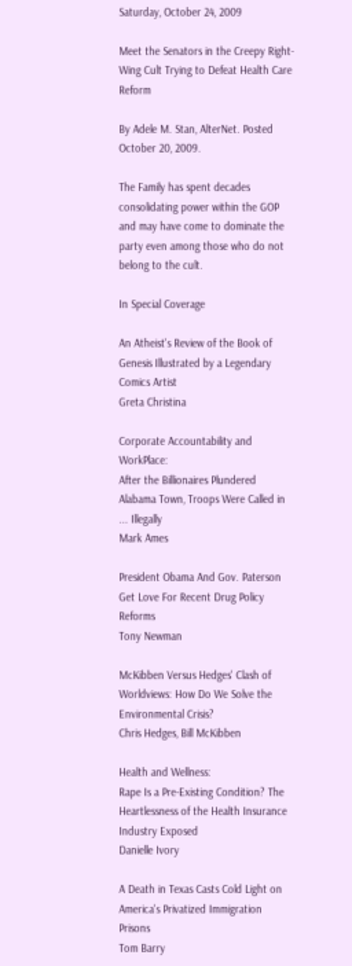Saturday, October 24, 2009

Meet the Senators in the Creepy Right-Wing Cult Trying to Defeat Health Care Reform

By Adele M. Stan, AlterNet. Posted October 20, 2009.

The Family has spent decades consolidating power within the GOP and may have come to dominate the party even among those who do not belong to the cult.

In Special Coverage

An Atheist's Review of the Book of Genesis Illustrated by a Legendary Comics Artist
Greta Christina

Corporate Accountability and WorkPlace:
After the Billionaires Plundered Alabama Town, Troops Were Called in ... Illegally
Mark Ames

President Obama And Gov. Paterson Get Love For Recent Drug Policy Reforms
Tony Newman

McKibben Versus Hedges' Clash of Worldviews: How Do We Solve the Environmental Crisis?
Chris Hedges, Bill McKibben

Health and Wellness:
Rape Is a Pre-Existing Condition? The Heartlessness of the Health Insurance Industry Exposed
Danielle Ivory

A Death in Texas Casts Cold Light on America's Privatized Immigration Prisons
Tom Barry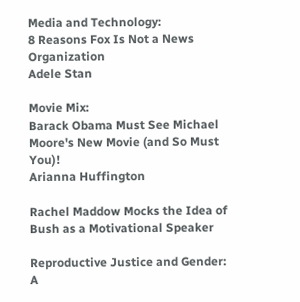Media and Technology:
8 Reasons Fox Is Not a News Organization
Adele Stan

Movie Mix:
Barack Obama Must See Michael Moore's New Movie (and So Must You)!
Arianna Huffington

Rachel Maddow Mocks the Idea of Bush as a Motivational Speaker

Reproductive Justice and Gender:
A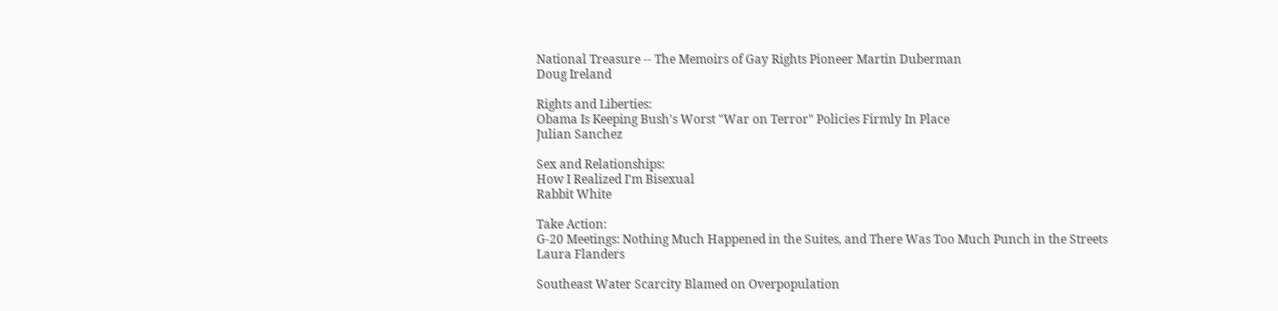National Treasure -- The Memoirs of Gay Rights Pioneer Martin Duberman
Doug Ireland

Rights and Liberties:
Obama Is Keeping Bush's Worst "War on Terror" Policies Firmly In Place
Julian Sanchez

Sex and Relationships:
How I Realized I'm Bisexual
Rabbit White

Take Action:
G-20 Meetings: Nothing Much Happened in the Suites, and There Was Too Much Punch in the Streets
Laura Flanders

Southeast Water Scarcity Blamed on Overpopulation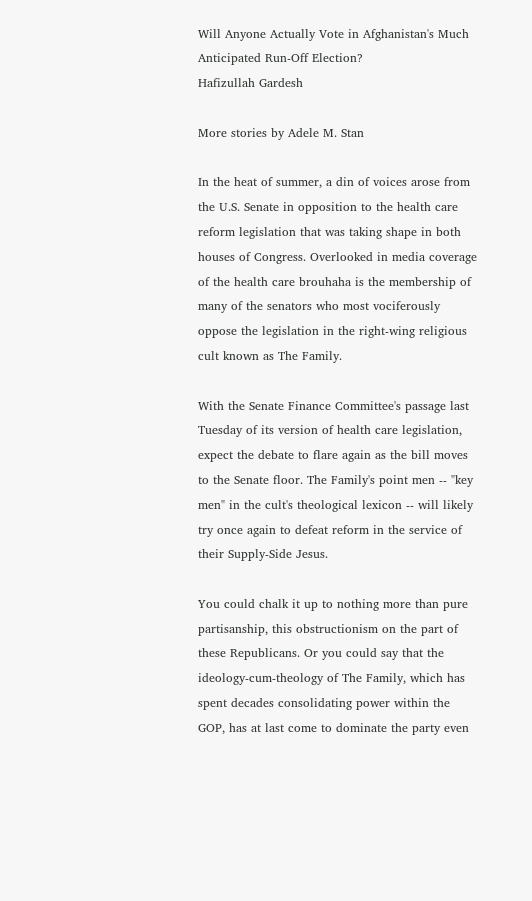Will Anyone Actually Vote in Afghanistan's Much Anticipated Run-Off Election?
Hafizullah Gardesh

More stories by Adele M. Stan

In the heat of summer, a din of voices arose from the U.S. Senate in opposition to the health care reform legislation that was taking shape in both houses of Congress. Overlooked in media coverage of the health care brouhaha is the membership of many of the senators who most vociferously oppose the legislation in the right-wing religious cult known as The Family.

With the Senate Finance Committee's passage last Tuesday of its version of health care legislation, expect the debate to flare again as the bill moves to the Senate floor. The Family's point men -- "key men" in the cult's theological lexicon -- will likely try once again to defeat reform in the service of their Supply-Side Jesus.

You could chalk it up to nothing more than pure partisanship, this obstructionism on the part of these Republicans. Or you could say that the ideology-cum-theology of The Family, which has spent decades consolidating power within the GOP, has at last come to dominate the party even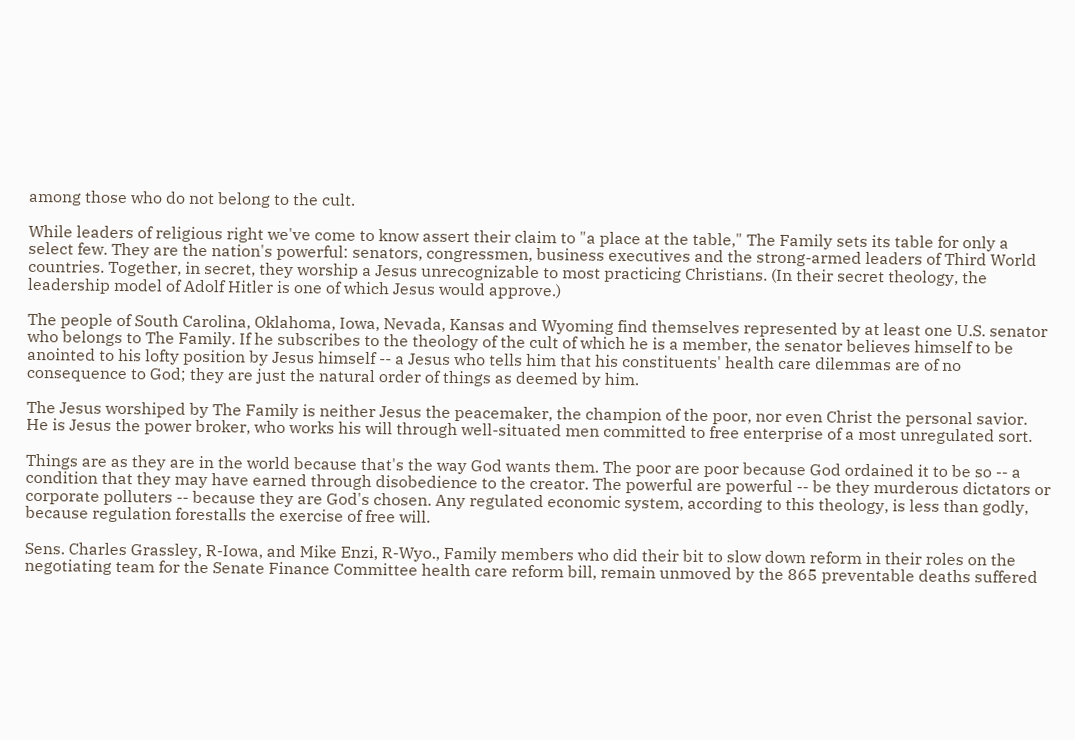among those who do not belong to the cult.

While leaders of religious right we've come to know assert their claim to "a place at the table," The Family sets its table for only a select few. They are the nation's powerful: senators, congressmen, business executives and the strong-armed leaders of Third World countries. Together, in secret, they worship a Jesus unrecognizable to most practicing Christians. (In their secret theology, the leadership model of Adolf Hitler is one of which Jesus would approve.)

The people of South Carolina, Oklahoma, Iowa, Nevada, Kansas and Wyoming find themselves represented by at least one U.S. senator who belongs to The Family. If he subscribes to the theology of the cult of which he is a member, the senator believes himself to be anointed to his lofty position by Jesus himself -- a Jesus who tells him that his constituents' health care dilemmas are of no consequence to God; they are just the natural order of things as deemed by him.

The Jesus worshiped by The Family is neither Jesus the peacemaker, the champion of the poor, nor even Christ the personal savior. He is Jesus the power broker, who works his will through well-situated men committed to free enterprise of a most unregulated sort.

Things are as they are in the world because that's the way God wants them. The poor are poor because God ordained it to be so -- a condition that they may have earned through disobedience to the creator. The powerful are powerful -- be they murderous dictators or corporate polluters -- because they are God's chosen. Any regulated economic system, according to this theology, is less than godly, because regulation forestalls the exercise of free will.

Sens. Charles Grassley, R-Iowa, and Mike Enzi, R-Wyo., Family members who did their bit to slow down reform in their roles on the negotiating team for the Senate Finance Committee health care reform bill, remain unmoved by the 865 preventable deaths suffered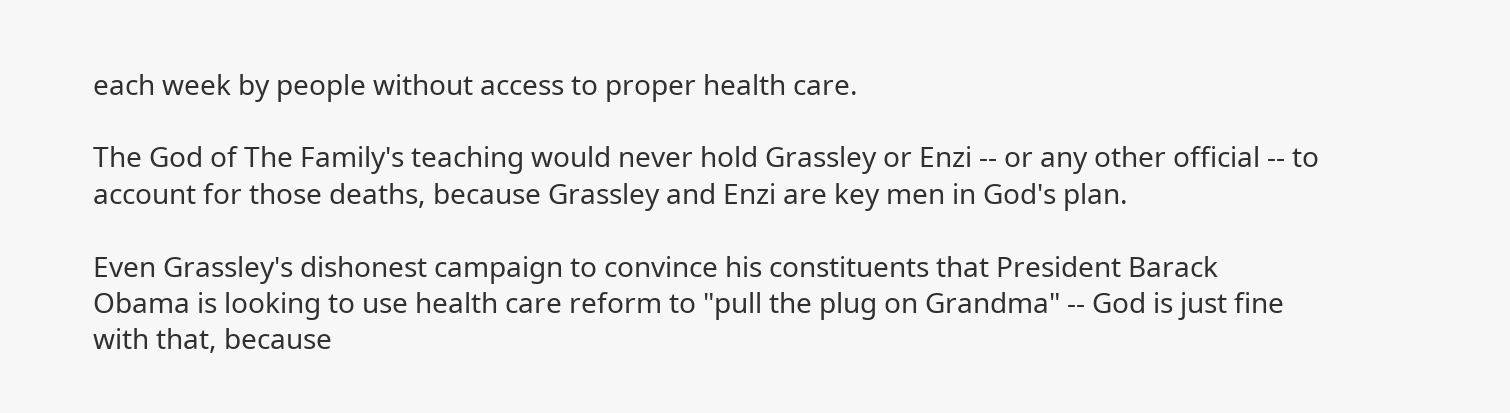each week by people without access to proper health care.

The God of The Family's teaching would never hold Grassley or Enzi -- or any other official -- to account for those deaths, because Grassley and Enzi are key men in God's plan.

Even Grassley's dishonest campaign to convince his constituents that President Barack Obama is looking to use health care reform to "pull the plug on Grandma" -- God is just fine with that, because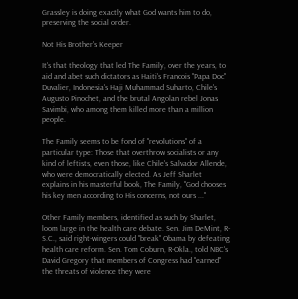Grassley is doing exactly what God wants him to do, preserving the social order.

Not His Brother's Keeper

It's that theology that led The Family, over the years, to aid and abet such dictators as Haiti's Francois "Papa Doc" Duvalier, Indonesia's Haji Muhammad Suharto, Chile's Augusto Pinochet, and the brutal Angolan rebel Jonas Savimbi, who among them killed more than a million people.

The Family seems to be fond of "revolutions" of a particular type: Those that overthrow socialists or any kind of leftists, even those, like Chile's Salvador Allende, who were democratically elected. As Jeff Sharlet explains in his masterful book, The Family, "God chooses his key men according to His concerns, not ours ..."

Other Family members, identified as such by Sharlet, loom large in the health care debate. Sen. Jim DeMint, R-S.C., said right-wingers could "break" Obama by defeating health care reform. Sen. Tom Coburn, R-Okla., told NBC's David Gregory that members of Congress had "earned" the threats of violence they were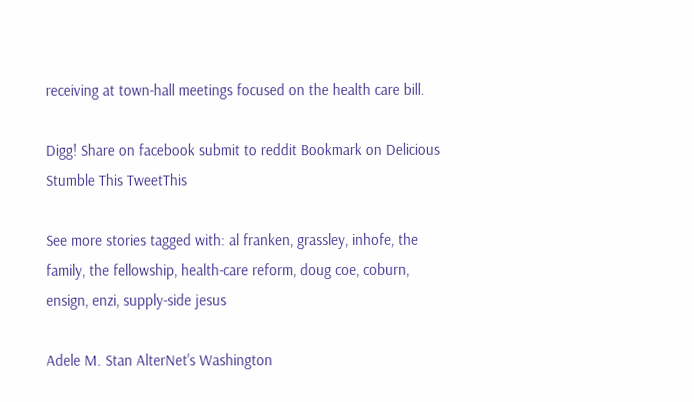receiving at town-hall meetings focused on the health care bill.

Digg! Share on facebook submit to reddit Bookmark on Delicious Stumble This TweetThis

See more stories tagged with: al franken, grassley, inhofe, the family, the fellowship, health-care reform, doug coe, coburn, ensign, enzi, supply-side jesus

Adele M. Stan AlterNet's Washington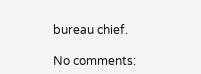bureau chief.

No comments: